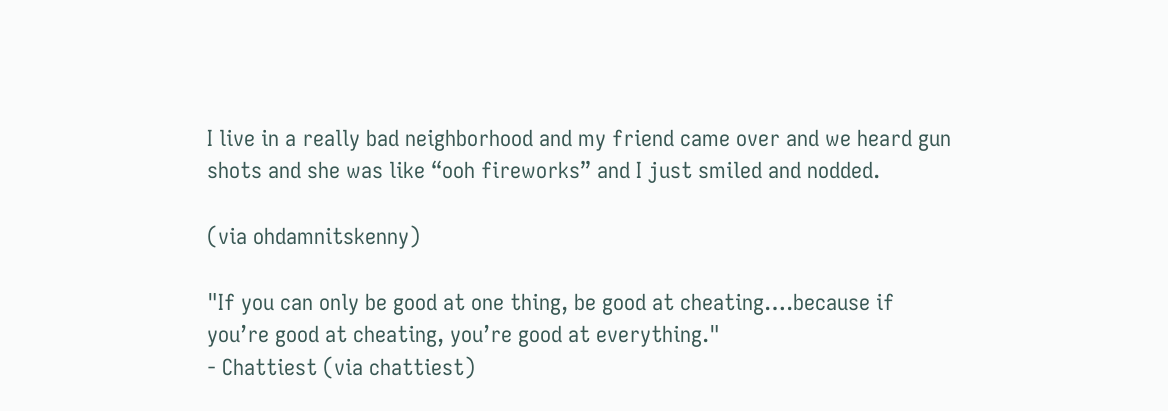I live in a really bad neighborhood and my friend came over and we heard gun shots and she was like “ooh fireworks” and I just smiled and nodded.

(via ohdamnitskenny)

"If you can only be good at one thing, be good at cheating….because if you’re good at cheating, you’re good at everything."
- Chattiest (via chattiest)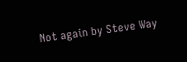Not again by Steve Way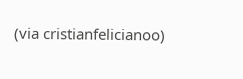(via cristianfelicianoo)